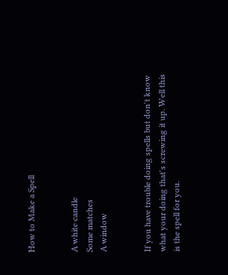How to Make a Spell


A white candle
Some matches
A window


If you have trouble doing spells but don't know what your doing that's screwing it up. Well this is the spell for you.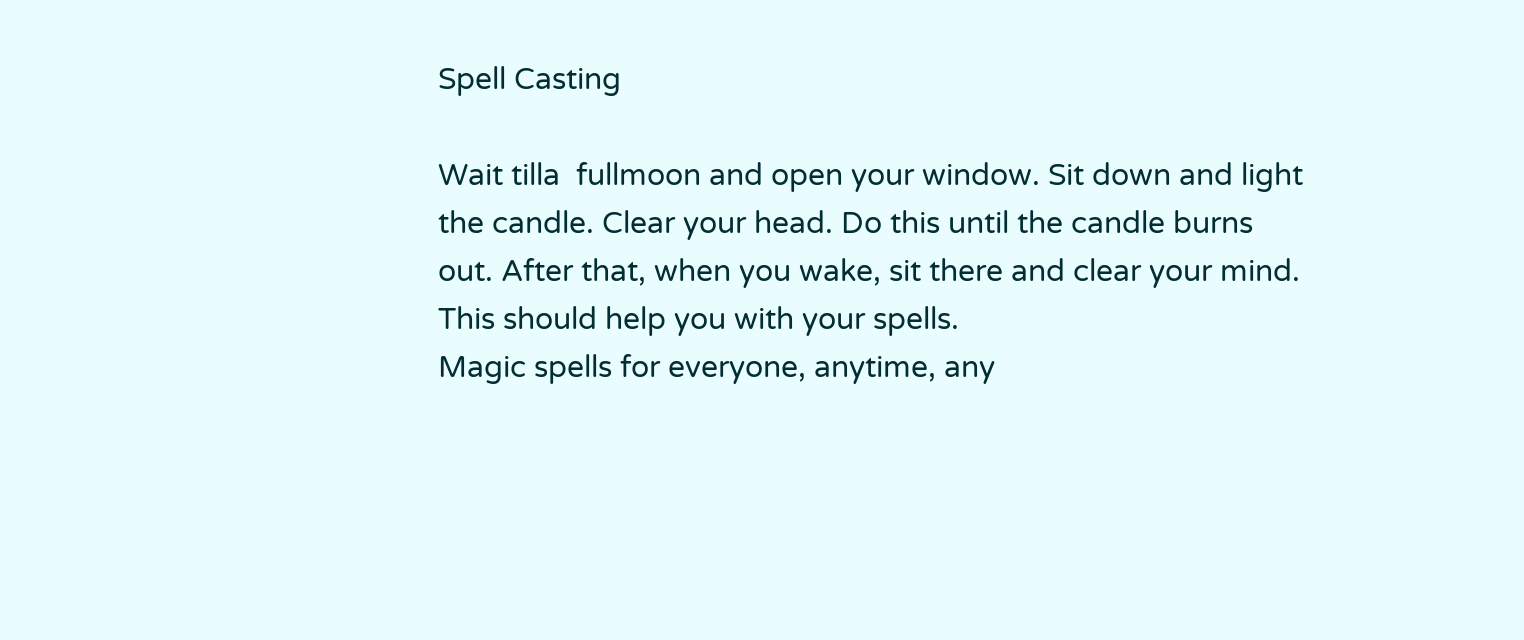Spell Casting

Wait tilla  fullmoon and open your window. Sit down and light the candle. Clear your head. Do this until the candle burns out. After that, when you wake, sit there and clear your mind. This should help you with your spells.
Magic spells for everyone, anytime, any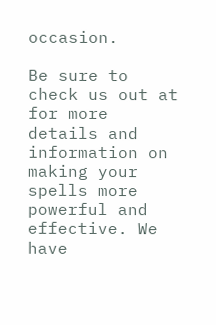occasion.

Be sure to check us out at for more details and information on making your spells more powerful and effective. We have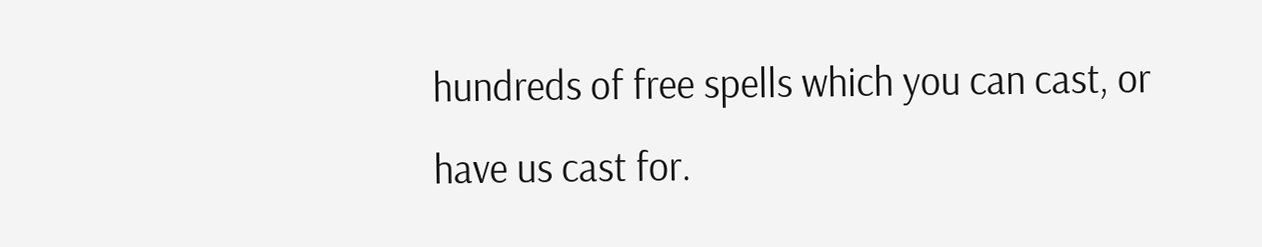hundreds of free spells which you can cast, or have us cast for.